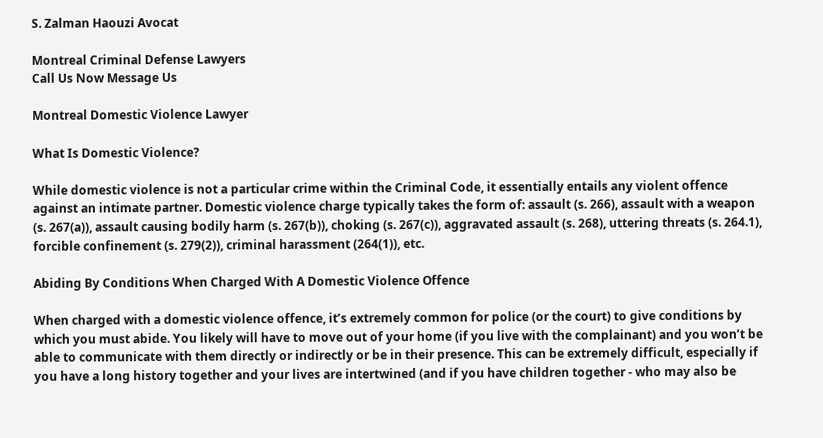S. Zalman Haouzi Avocat

Montreal Criminal Defense Lawyers
Call Us Now Message Us

Montreal Domestic Violence Lawyer

What Is Domestic Violence?

While domestic violence is not a particular crime within the Criminal Code, it essentially entails any violent offence against an intimate partner. Domestic violence charge typically takes the form of: assault (s. 266), assault with a weapon (s. 267(a)), assault causing bodily harm (s. 267(b)), choking (s. 267(c)), aggravated assault (s. 268), uttering threats (s. 264.1), forcible confinement (s. 279(2)), criminal harassment (264(1)), etc.

Abiding By Conditions When Charged With A Domestic Violence Offence

When charged with a domestic violence offence, it’s extremely common for police (or the court) to give conditions by which you must abide. You likely will have to move out of your home (if you live with the complainant) and you won’t be able to communicate with them directly or indirectly or be in their presence. This can be extremely difficult, especially if you have a long history together and your lives are intertwined (and if you have children together - who may also be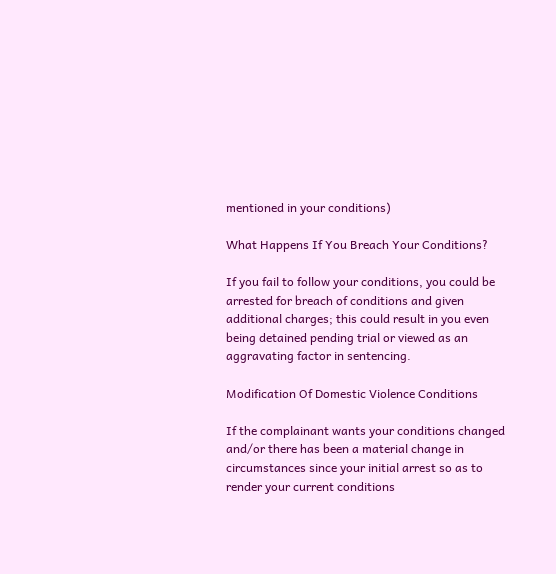mentioned in your conditions)

What Happens If You Breach Your Conditions?

If you fail to follow your conditions, you could be arrested for breach of conditions and given additional charges; this could result in you even being detained pending trial or viewed as an aggravating factor in sentencing.

Modification Of Domestic Violence Conditions

If the complainant wants your conditions changed and/or there has been a material change in circumstances since your initial arrest so as to render your current conditions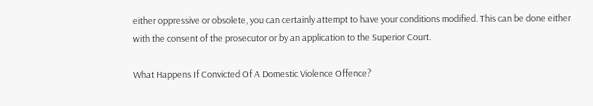either oppressive or obsolete, you can certainly attempt to have your conditions modified. This can be done either with the consent of the prosecutor or by an application to the Superior Court.

What Happens If Convicted Of A Domestic Violence Offence?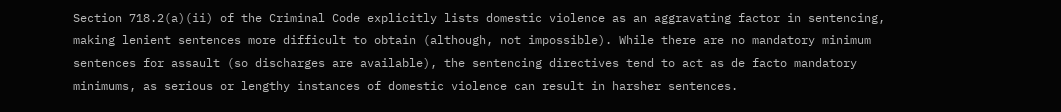Section 718.2(a)(ii) of the Criminal Code explicitly lists domestic violence as an aggravating factor in sentencing, making lenient sentences more difficult to obtain (although, not impossible). While there are no mandatory minimum sentences for assault (so discharges are available), the sentencing directives tend to act as de facto mandatory minimums, as serious or lengthy instances of domestic violence can result in harsher sentences.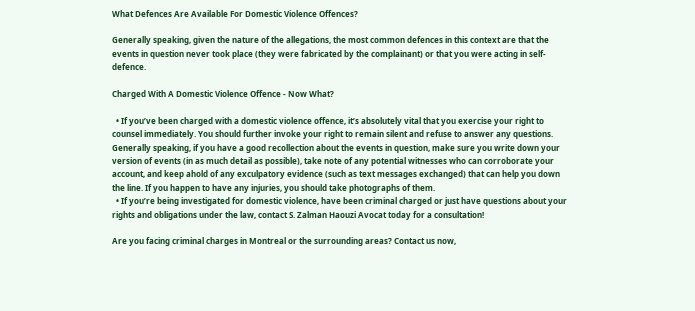What Defences Are Available For Domestic Violence Offences?

Generally speaking, given the nature of the allegations, the most common defences in this context are that the events in question never took place (they were fabricated by the complainant) or that you were acting in self-defence.

Charged With A Domestic Violence Offence - Now What?

  • If you’ve been charged with a domestic violence offence, it’s absolutely vital that you exercise your right to counsel immediately. You should further invoke your right to remain silent and refuse to answer any questions. Generally speaking, if you have a good recollection about the events in question, make sure you write down your version of events (in as much detail as possible), take note of any potential witnesses who can corroborate your account, and keep ahold of any exculpatory evidence (such as text messages exchanged) that can help you down the line. If you happen to have any injuries, you should take photographs of them.
  • If you’re being investigated for domestic violence, have been criminal charged or just have questions about your rights and obligations under the law, contact S. Zalman Haouzi Avocat today for a consultation!

Are you facing criminal charges in Montreal or the surrounding areas? Contact us now,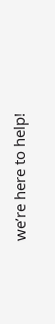we’re here to help!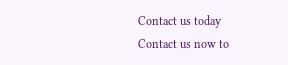Contact us today
Contact us now to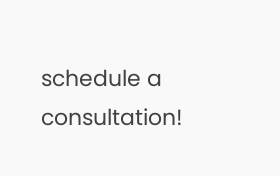schedule a consultation!